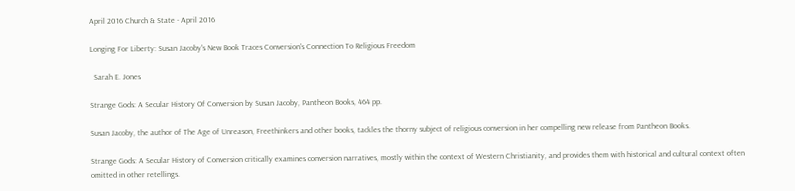April 2016 Church & State - April 2016

Longing For Liberty: Susan Jacoby's New Book Traces Conversion's Connection To Religious Freedom

  Sarah E. Jones

Strange Gods: A Secular History Of Conversion by Susan Jacoby, Pantheon Books, 464 pp.

Susan Jacoby, the author of The Age of Unreason, Freethinkers and other books, tackles the thorny subject of religious conversion in her compelling new release from Pantheon Books.

Strange Gods: A Secular History of Conversion critically examines conversion narratives, mostly within the context of Western Christianity, and provides them with historical and cultural context often omitted in other retellings.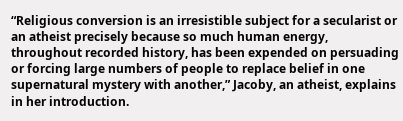“Religious conversion is an irresistible subject for a secularist or an atheist precisely because so much human energy, throughout recorded history, has been expended on persuading or forcing large numbers of people to replace belief in one supernatural mystery with another,” Jacoby, an atheist, explains in her introduction.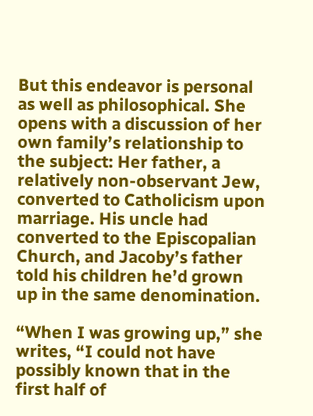But this endeavor is personal as well as philosophical. She opens with a discussion of her own family’s relationship to the subject: Her father, a relatively non-observant Jew, converted to Catholicism upon marriage. His uncle had converted to the Episcopalian Church, and Jacoby’s father told his children he’d grown up in the same denomination.

“When I was growing up,” she writes, “I could not have possibly known that in the first half of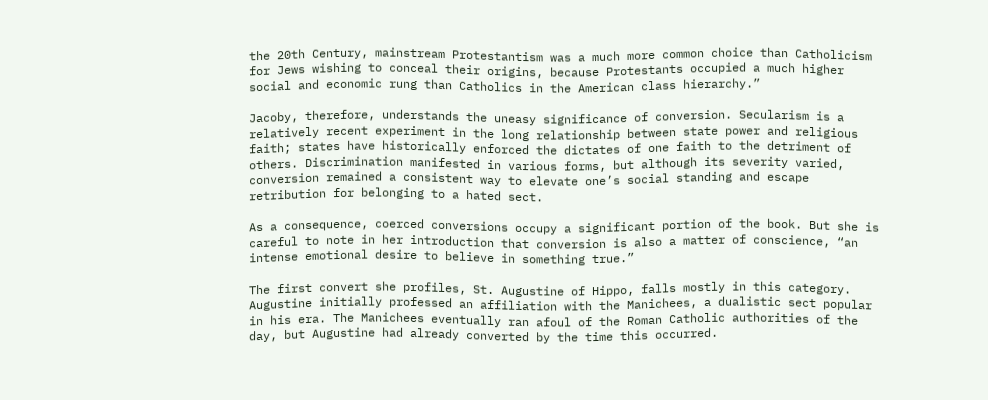the 20th Century, mainstream Protestantism was a much more common choice than Catholicism for Jews wishing to conceal their origins, because Protestants occupied a much higher social and economic rung than Catholics in the American class hierarchy.”

Jacoby, therefore, understands the uneasy significance of conversion. Secularism is a relatively recent experiment in the long relationship between state power and religious faith; states have historically enforced the dictates of one faith to the detriment of others. Discrimination manifested in various forms, but although its severity varied, conversion remained a consistent way to elevate one’s social standing and escape retribution for belonging to a hated sect.

As a consequence, coerced conversions occupy a significant portion of the book. But she is careful to note in her introduction that conversion is also a matter of conscience, “an intense emotional desire to believe in something true.”

The first convert she profiles, St. Augustine of Hippo, falls mostly in this category. Augustine initially professed an affiliation with the Manichees, a dualistic sect popular in his era. The Manichees eventually ran afoul of the Roman Catholic authorities of the day, but Augustine had already converted by the time this occurred.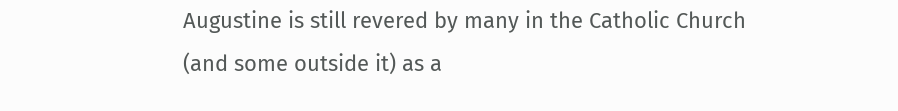Augustine is still revered by many in the Catholic Church (and some outside it) as a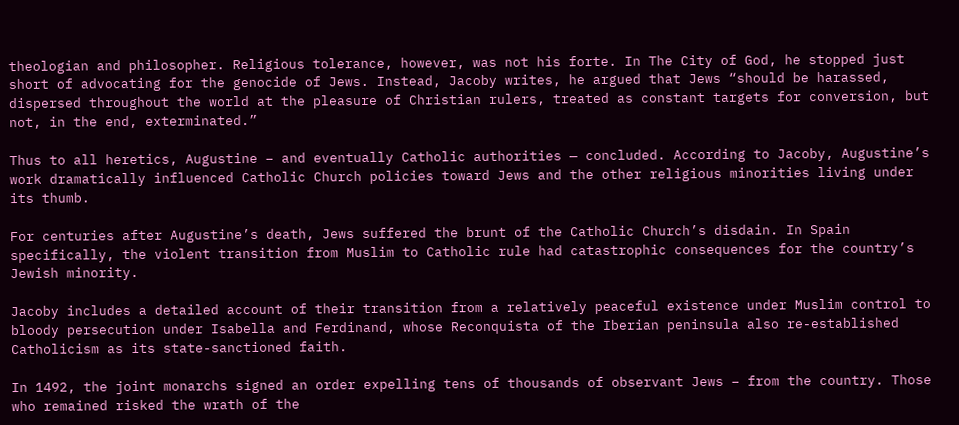theologian and philosopher. Religious tolerance, however, was not his forte. In The City of God, he stopped just short of advocating for the genocide of Jews. Instead, Jacoby writes, he argued that Jews “should be harassed, dispersed throughout the world at the pleasure of Christian rulers, treated as constant targets for conversion, but not, in the end, exterminated.”

Thus to all heretics, Augustine – and eventually Catholic authorities — concluded. According to Jacoby, Augustine’s work dramatically influenced Catholic Church policies toward Jews and the other religious minorities living under its thumb.

For centuries after Augustine’s death, Jews suffered the brunt of the Catholic Church’s disdain. In Spain specifically, the violent transition from Muslim to Catholic rule had catastrophic consequences for the country’s Jewish minority.

Jacoby includes a detailed account of their transition from a relatively peaceful existence under Muslim control to bloody persecution under Isabella and Ferdinand, whose Reconquista of the Iberian peninsula also re-established Catholicism as its state-sanctioned faith.

In 1492, the joint monarchs signed an order expelling tens of thousands of observant Jews – from the country. Those who remained risked the wrath of the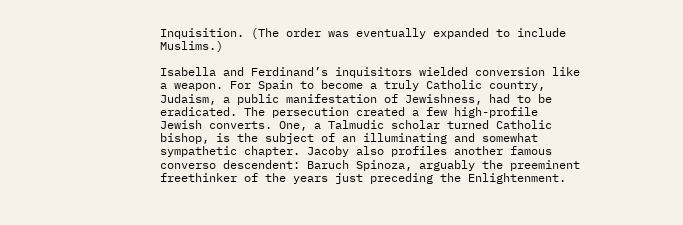Inquisition. (The order was eventually expanded to include Muslims.)

Isabella and Ferdinand’s inquisitors wielded conversion like a weapon. For Spain to become a truly Catholic country, Judaism, a public manifestation of Jewishness, had to be eradicated. The persecution created a few high-profile Jewish converts. One, a Talmudic scholar turned Catholic bishop, is the subject of an illuminating and somewhat sympathetic chapter. Jacoby also profiles another famous converso descendent: Baruch Spinoza, arguably the preeminent freethinker of the years just preceding the Enlightenment.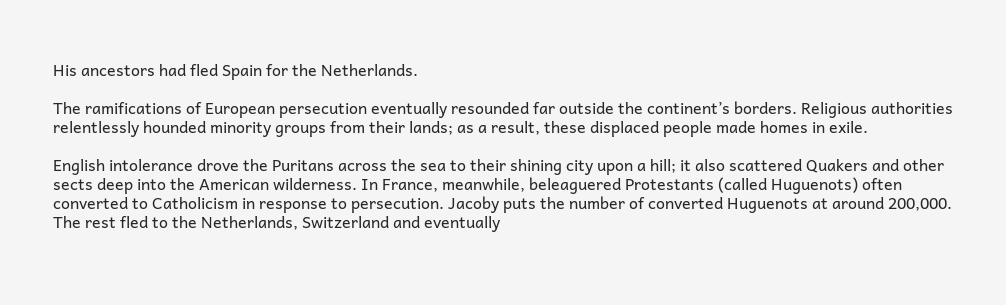His ancestors had fled Spain for the Netherlands.

The ramifications of European persecution eventually resounded far outside the continent’s borders. Religious authorities relentlessly hounded minority groups from their lands; as a result, these displaced people made homes in exile.

English intolerance drove the Puritans across the sea to their shining city upon a hill; it also scattered Quakers and other sects deep into the American wilderness. In France, meanwhile, beleaguered Protestants (called Huguenots) often converted to Catholicism in response to persecution. Jacoby puts the number of converted Huguenots at around 200,000. The rest fled to the Netherlands, Switzerland and eventually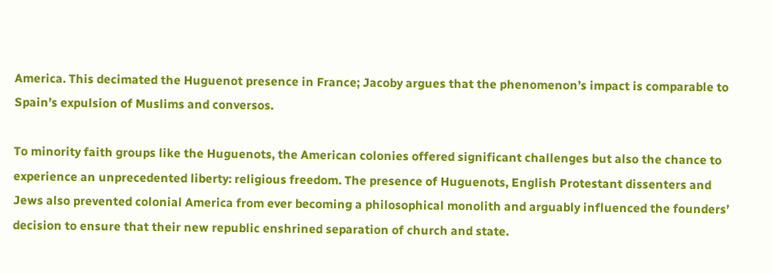America. This decimated the Huguenot presence in France; Jacoby argues that the phenomenon’s impact is comparable to Spain’s expulsion of Muslims and conversos.

To minority faith groups like the Huguenots, the American colonies offered significant challenges but also the chance to experience an unprecedented liberty: religious freedom. The presence of Huguenots, English Protestant dissenters and Jews also prevented colonial America from ever becoming a philosophical monolith and arguably influenced the founders’ decision to ensure that their new republic enshrined separation of church and state.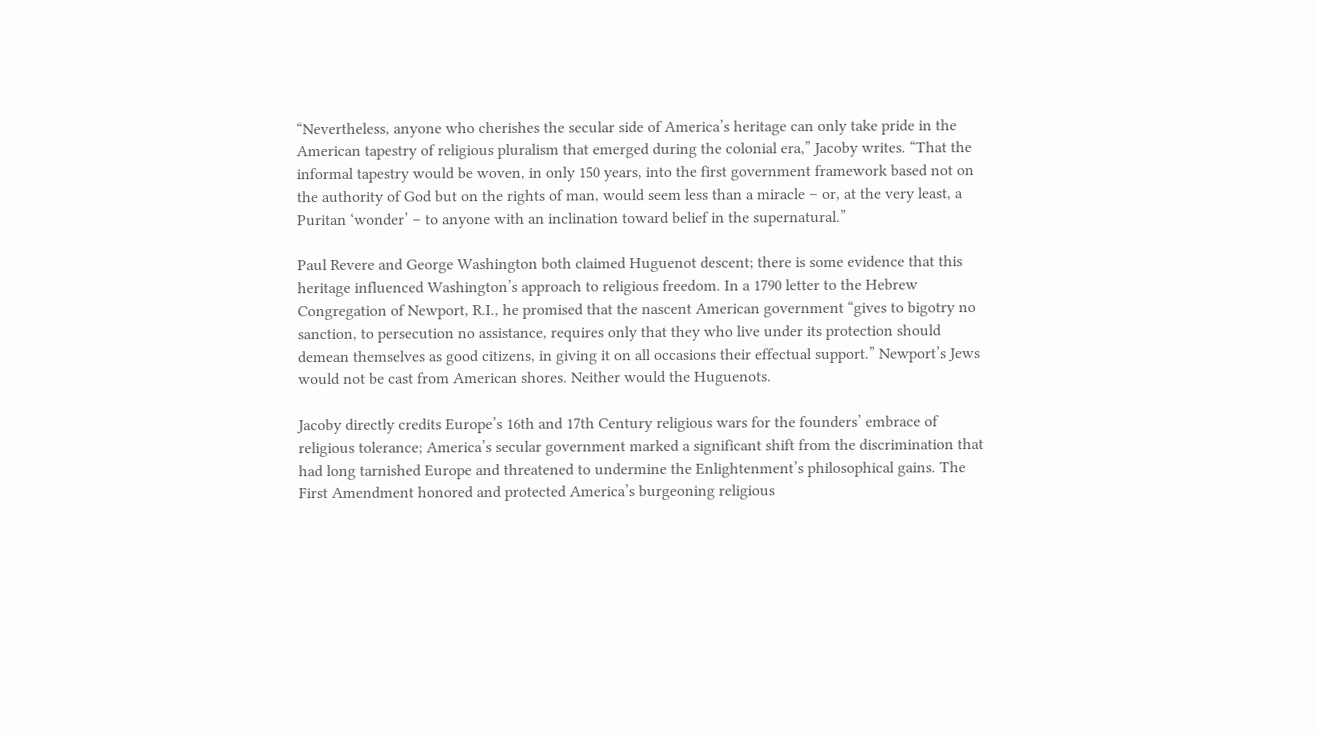“Nevertheless, anyone who cherishes the secular side of America’s heritage can only take pride in the American tapestry of religious pluralism that emerged during the colonial era,” Jacoby writes. “That the informal tapestry would be woven, in only 150 years, into the first government framework based not on the authority of God but on the rights of man, would seem less than a miracle – or, at the very least, a Puritan ‘wonder’ – to anyone with an inclination toward belief in the supernatural.”

Paul Revere and George Washington both claimed Huguenot descent; there is some evidence that this heritage influenced Washington’s approach to religious freedom. In a 1790 letter to the Hebrew Congregation of Newport, R.I., he promised that the nascent American government “gives to bigotry no sanction, to persecution no assistance, requires only that they who live under its protection should demean themselves as good citizens, in giving it on all occasions their effectual support.” Newport’s Jews would not be cast from American shores. Neither would the Huguenots.

Jacoby directly credits Europe’s 16th and 17th Century religious wars for the founders’ embrace of religious tolerance; America’s secular government marked a significant shift from the discrimination that had long tarnished Europe and threatened to undermine the Enlightenment’s philosophical gains. The First Amendment honored and protected America’s burgeoning religious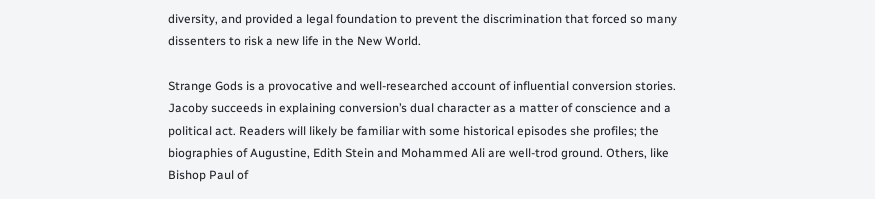diversity, and provided a legal foundation to prevent the discrimination that forced so many dissenters to risk a new life in the New World.

Strange Gods is a provocative and well-researched account of influential conversion stories. Jacoby succeeds in explaining conversion’s dual character as a matter of conscience and a political act. Readers will likely be familiar with some historical episodes she profiles; the biographies of Augustine, Edith Stein and Mohammed Ali are well-trod ground. Others, like Bishop Paul of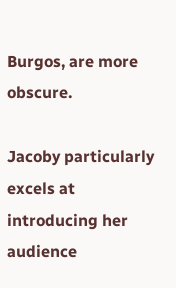Burgos, are more obscure.

Jacoby particularly excels at introducing her audience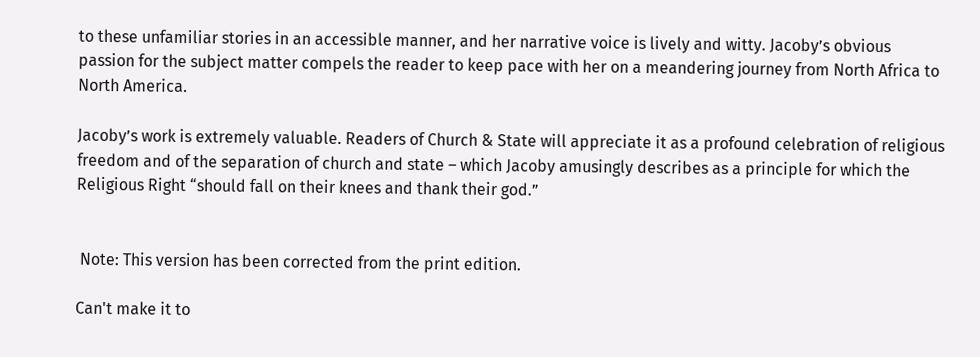to these unfamiliar stories in an accessible manner, and her narrative voice is lively and witty. Jacoby’s obvious passion for the subject matter compels the reader to keep pace with her on a meandering journey from North Africa to North America.

Jacoby’s work is extremely valuable. Readers of Church & State will appreciate it as a profound celebration of religious freedom and of the separation of church and state – which Jacoby amusingly describes as a principle for which the Religious Right “should fall on their knees and thank their god.”


 Note: This version has been corrected from the print edition.

Can't make it to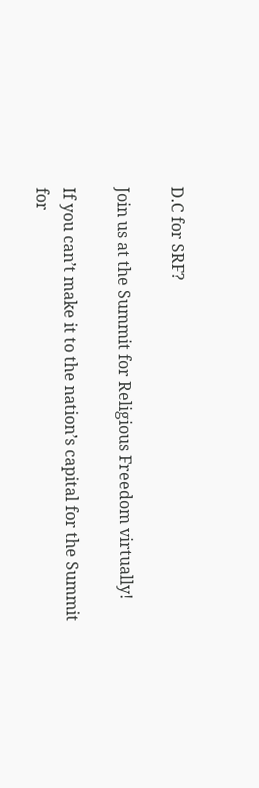D.C for SRF?

Join us at the Summit for Religious Freedom virtually!

If you can’t make it to the nation’s capital for the Summit for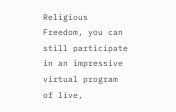Religious Freedom, you can still participate in an impressive virtual program of live,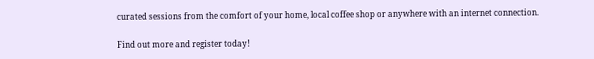curated sessions from the comfort of your home, local coffee shop or anywhere with an internet connection.

Find out more and register today!